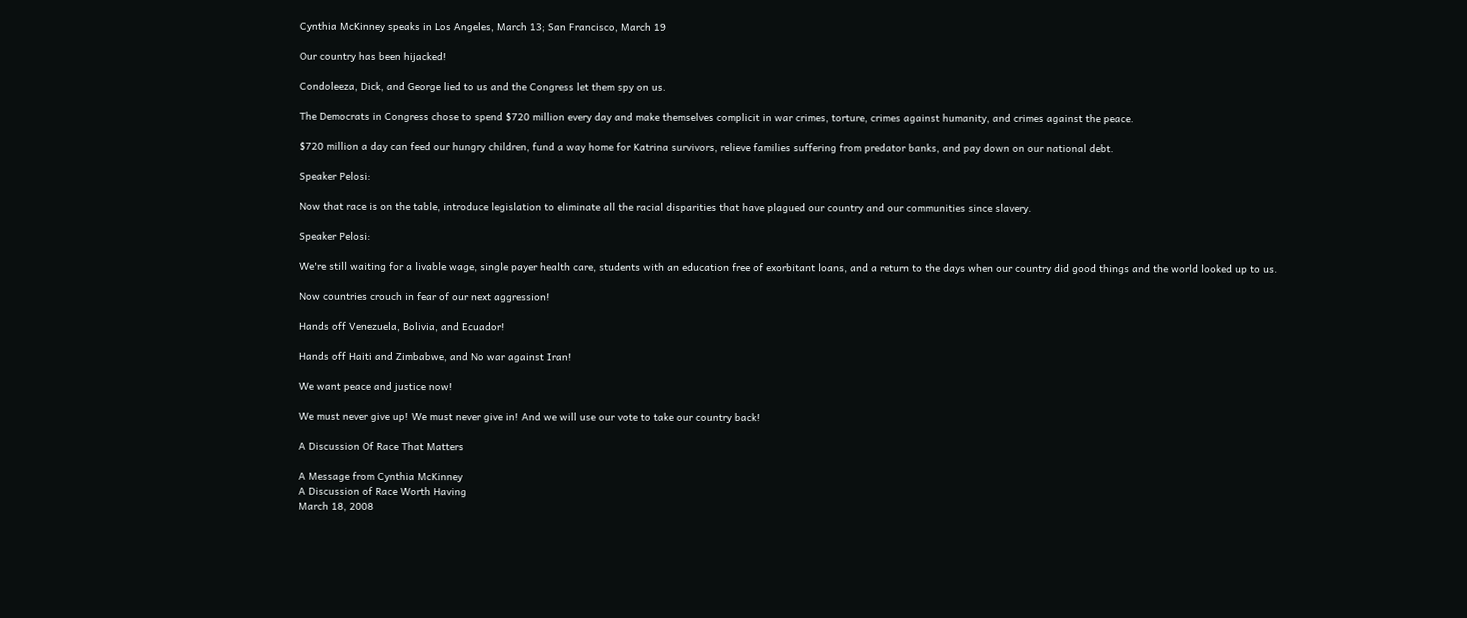Cynthia McKinney speaks in Los Angeles, March 13; San Francisco, March 19

Our country has been hijacked!

Condoleeza, Dick, and George lied to us and the Congress let them spy on us.

The Democrats in Congress chose to spend $720 million every day and make themselves complicit in war crimes, torture, crimes against humanity, and crimes against the peace.

$720 million a day can feed our hungry children, fund a way home for Katrina survivors, relieve families suffering from predator banks, and pay down on our national debt.

Speaker Pelosi:

Now that race is on the table, introduce legislation to eliminate all the racial disparities that have plagued our country and our communities since slavery.

Speaker Pelosi:

We're still waiting for a livable wage, single payer health care, students with an education free of exorbitant loans, and a return to the days when our country did good things and the world looked up to us.

Now countries crouch in fear of our next aggression!

Hands off Venezuela, Bolivia, and Ecuador!

Hands off Haiti and Zimbabwe, and No war against Iran!

We want peace and justice now!

We must never give up! We must never give in! And we will use our vote to take our country back!

A Discussion Of Race That Matters

A Message from Cynthia McKinney
A Discussion of Race Worth Having
March 18, 2008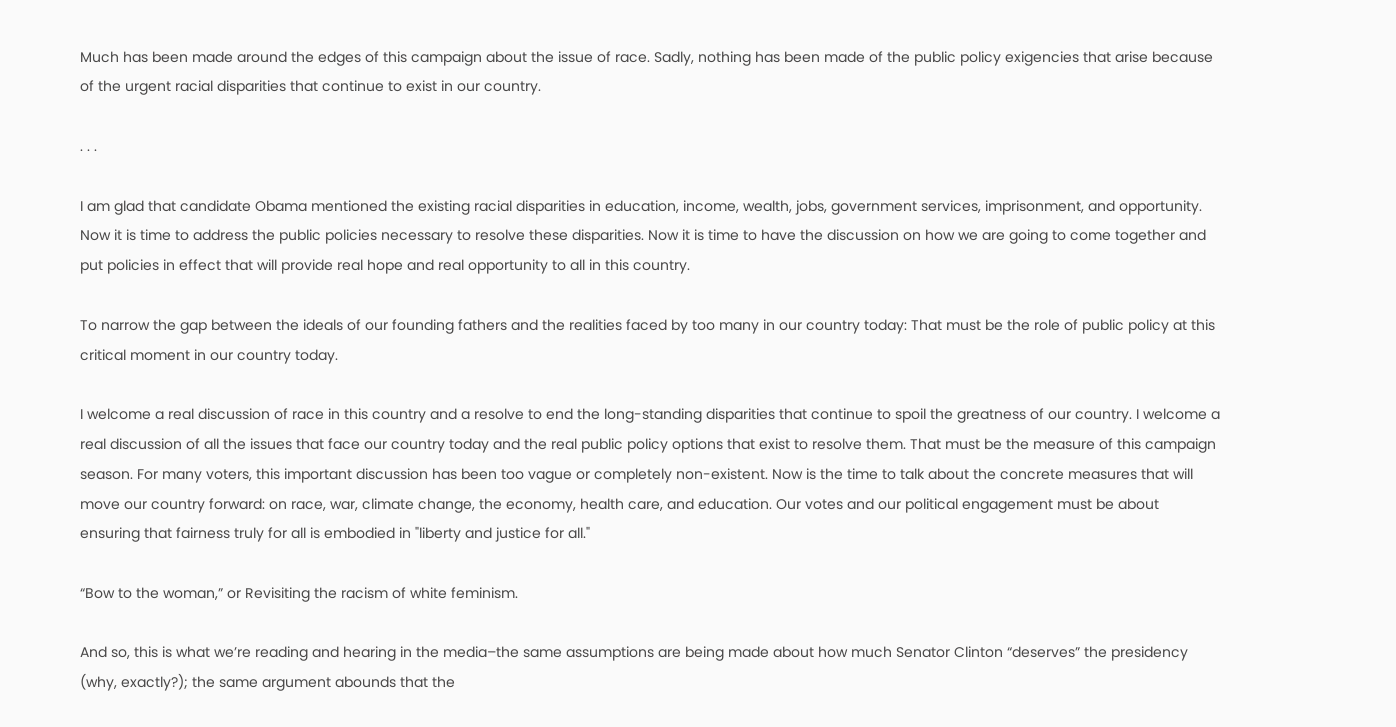Much has been made around the edges of this campaign about the issue of race. Sadly, nothing has been made of the public policy exigencies that arise because of the urgent racial disparities that continue to exist in our country.

. . .

I am glad that candidate Obama mentioned the existing racial disparities in education, income, wealth, jobs, government services, imprisonment, and opportunity. Now it is time to address the public policies necessary to resolve these disparities. Now it is time to have the discussion on how we are going to come together and put policies in effect that will provide real hope and real opportunity to all in this country.

To narrow the gap between the ideals of our founding fathers and the realities faced by too many in our country today: That must be the role of public policy at this critical moment in our country today.

I welcome a real discussion of race in this country and a resolve to end the long-standing disparities that continue to spoil the greatness of our country. I welcome a real discussion of all the issues that face our country today and the real public policy options that exist to resolve them. That must be the measure of this campaign season. For many voters, this important discussion has been too vague or completely non-existent. Now is the time to talk about the concrete measures that will move our country forward: on race, war, climate change, the economy, health care, and education. Our votes and our political engagement must be about ensuring that fairness truly for all is embodied in "liberty and justice for all."

“Bow to the woman,” or Revisiting the racism of white feminism.

And so, this is what we’re reading and hearing in the media–the same assumptions are being made about how much Senator Clinton “deserves” the presidency (why, exactly?); the same argument abounds that the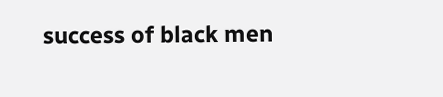success of black men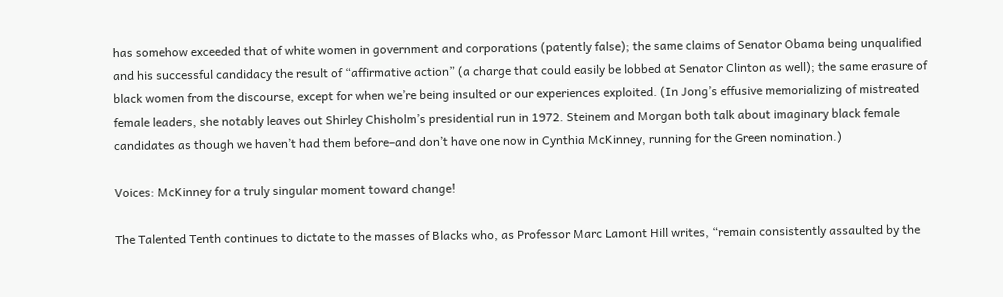has somehow exceeded that of white women in government and corporations (patently false); the same claims of Senator Obama being unqualified and his successful candidacy the result of “affirmative action” (a charge that could easily be lobbed at Senator Clinton as well); the same erasure of black women from the discourse, except for when we’re being insulted or our experiences exploited. (In Jong’s effusive memorializing of mistreated female leaders, she notably leaves out Shirley Chisholm’s presidential run in 1972. Steinem and Morgan both talk about imaginary black female candidates as though we haven’t had them before–and don’t have one now in Cynthia McKinney, running for the Green nomination.)

Voices: McKinney for a truly singular moment toward change!

The Talented Tenth continues to dictate to the masses of Blacks who, as Professor Marc Lamont Hill writes, “remain consistently assaulted by the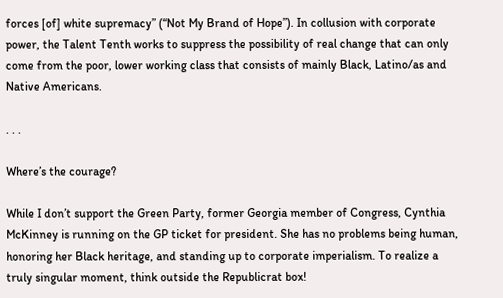forces [of] white supremacy” (“Not My Brand of Hope”). In collusion with corporate power, the Talent Tenth works to suppress the possibility of real change that can only come from the poor, lower working class that consists of mainly Black, Latino/as and Native Americans.

. . .

Where’s the courage?

While I don’t support the Green Party, former Georgia member of Congress, Cynthia McKinney is running on the GP ticket for president. She has no problems being human, honoring her Black heritage, and standing up to corporate imperialism. To realize a truly singular moment, think outside the Republicrat box!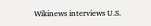Wikinews interviews U.S.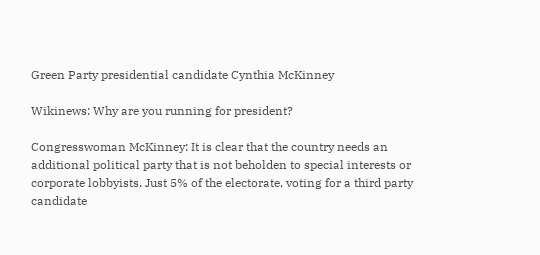Green Party presidential candidate Cynthia McKinney

Wikinews: Why are you running for president?

Congresswoman McKinney: It is clear that the country needs an additional political party that is not beholden to special interests or corporate lobbyists. Just 5% of the electorate, voting for a third party candidate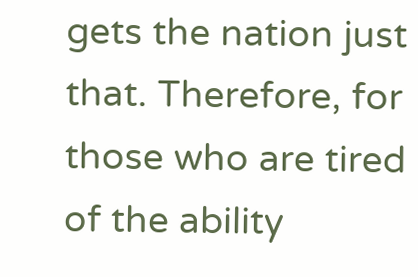gets the nation just that. Therefore, for those who are tired of the ability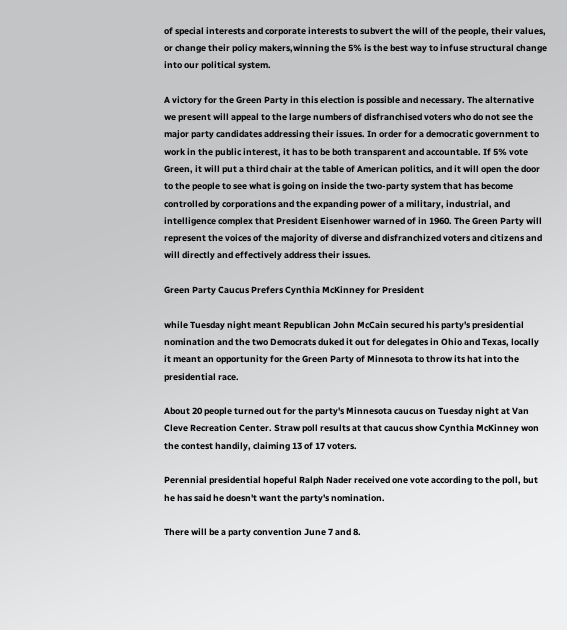of special interests and corporate interests to subvert the will of the people, their values, or change their policy makers,winning the 5% is the best way to infuse structural change into our political system.

A victory for the Green Party in this election is possible and necessary. The alternative we present will appeal to the large numbers of disfranchised voters who do not see the major party candidates addressing their issues. In order for a democratic government to work in the public interest, it has to be both transparent and accountable. If 5% vote Green, it will put a third chair at the table of American politics, and it will open the door to the people to see what is going on inside the two-party system that has become controlled by corporations and the expanding power of a military, industrial, and intelligence complex that President Eisenhower warned of in 1960. The Green Party will represent the voices of the majority of diverse and disfranchized voters and citizens and will directly and effectively address their issues.

Green Party Caucus Prefers Cynthia McKinney for President

while Tuesday night meant Republican John McCain secured his party's presidential nomination and the two Democrats duked it out for delegates in Ohio and Texas, locally it meant an opportunity for the Green Party of Minnesota to throw its hat into the presidential race.

About 20 people turned out for the party's Minnesota caucus on Tuesday night at Van Cleve Recreation Center. Straw poll results at that caucus show Cynthia McKinney won the contest handily, claiming 13 of 17 voters.

Perennial presidential hopeful Ralph Nader received one vote according to the poll, but he has said he doesn't want the party's nomination.

There will be a party convention June 7 and 8.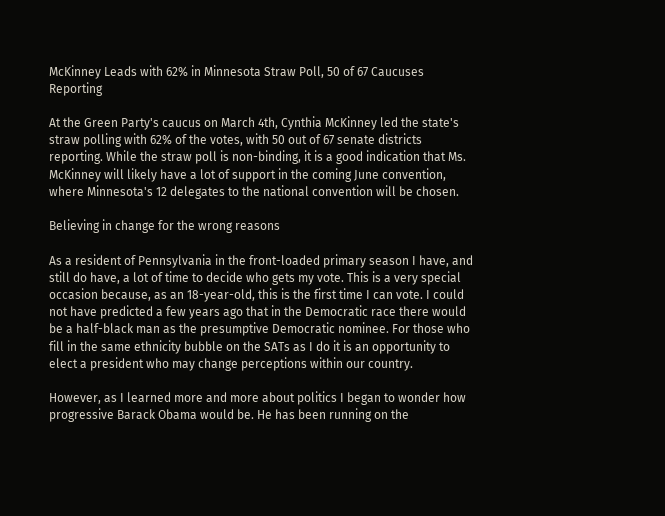McKinney Leads with 62% in Minnesota Straw Poll, 50 of 67 Caucuses Reporting

At the Green Party's caucus on March 4th, Cynthia McKinney led the state's straw polling with 62% of the votes, with 50 out of 67 senate districts reporting. While the straw poll is non-binding, it is a good indication that Ms. McKinney will likely have a lot of support in the coming June convention, where Minnesota's 12 delegates to the national convention will be chosen.

Believing in change for the wrong reasons

As a resident of Pennsylvania in the front-loaded primary season I have, and still do have, a lot of time to decide who gets my vote. This is a very special occasion because, as an 18-year-old, this is the first time I can vote. I could not have predicted a few years ago that in the Democratic race there would be a half-black man as the presumptive Democratic nominee. For those who fill in the same ethnicity bubble on the SATs as I do it is an opportunity to elect a president who may change perceptions within our country.

However, as I learned more and more about politics I began to wonder how progressive Barack Obama would be. He has been running on the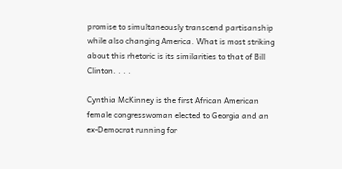promise to simultaneously transcend partisanship while also changing America. What is most striking about this rhetoric is its similarities to that of Bill Clinton. . . .

Cynthia McKinney is the first African American female congresswoman elected to Georgia and an ex-Democrat running for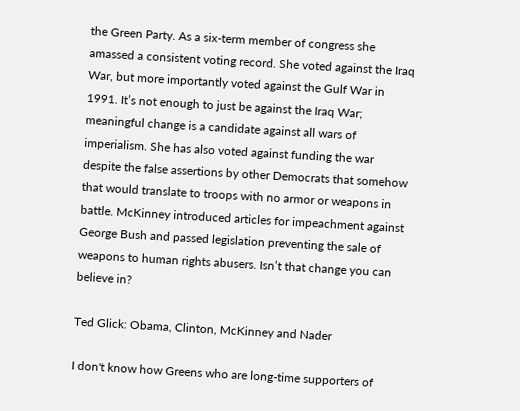the Green Party. As a six-term member of congress she amassed a consistent voting record. She voted against the Iraq War, but more importantly voted against the Gulf War in 1991. It’s not enough to just be against the Iraq War; meaningful change is a candidate against all wars of imperialism. She has also voted against funding the war despite the false assertions by other Democrats that somehow that would translate to troops with no armor or weapons in battle. McKinney introduced articles for impeachment against George Bush and passed legislation preventing the sale of weapons to human rights abusers. Isn’t that change you can believe in?

Ted Glick: Obama, Clinton, McKinney and Nader

I don't know how Greens who are long-time supporters of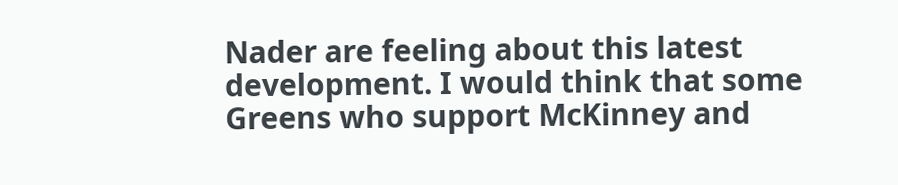Nader are feeling about this latest development. I would think that some Greens who support McKinney and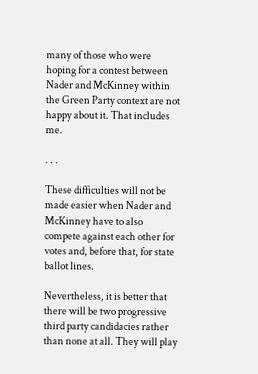many of those who were hoping for a contest between Nader and McKinney within the Green Party context are not happy about it. That includes me.

. . .

These difficulties will not be made easier when Nader and McKinney have to also compete against each other for votes and, before that, for state ballot lines.

Nevertheless, it is better that there will be two progressive third party candidacies rather than none at all. They will play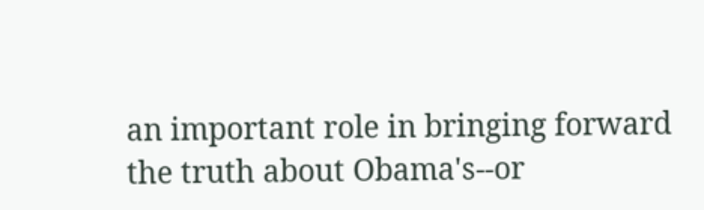an important role in bringing forward the truth about Obama's--or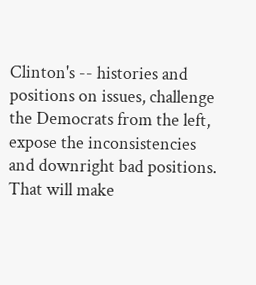Clinton's -- histories and positions on issues, challenge the Democrats from the left, expose the inconsistencies and downright bad positions. That will make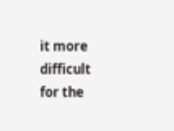it more difficult for the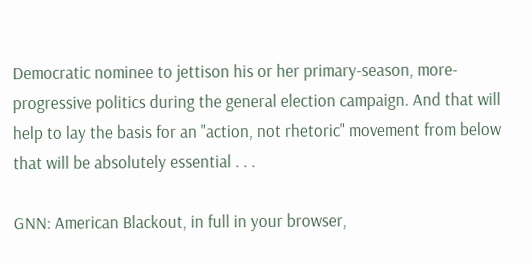Democratic nominee to jettison his or her primary-season, more-progressive politics during the general election campaign. And that will help to lay the basis for an "action, not rhetoric" movement from below that will be absolutely essential . . .

GNN: American Blackout, in full in your browser,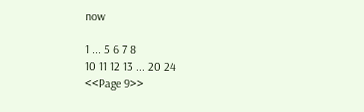now

1 ... 5 6 7 8
10 11 12 13 ... 20 24
<<Page 9>>